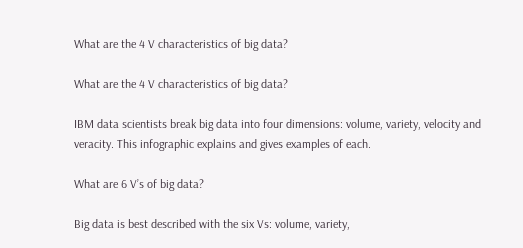What are the 4 V characteristics of big data?

What are the 4 V characteristics of big data?

IBM data scientists break big data into four dimensions: volume, variety, velocity and veracity. This infographic explains and gives examples of each.

What are 6 V’s of big data?

Big data is best described with the six Vs: volume, variety,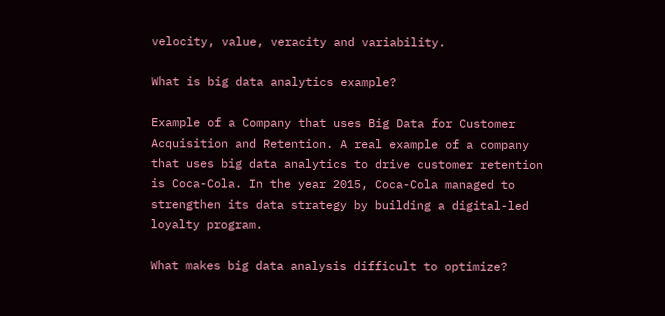velocity, value, veracity and variability.

What is big data analytics example?

Example of a Company that uses Big Data for Customer Acquisition and Retention. A real example of a company that uses big data analytics to drive customer retention is Coca-Cola. In the year 2015, Coca-Cola managed to strengthen its data strategy by building a digital-led loyalty program.

What makes big data analysis difficult to optimize?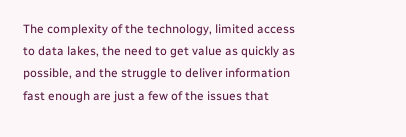The complexity of the technology, limited access to data lakes, the need to get value as quickly as possible, and the struggle to deliver information fast enough are just a few of the issues that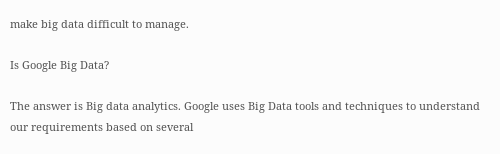make big data difficult to manage.

Is Google Big Data?

The answer is Big data analytics. Google uses Big Data tools and techniques to understand our requirements based on several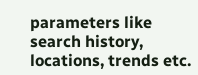parameters like search history, locations, trends etc.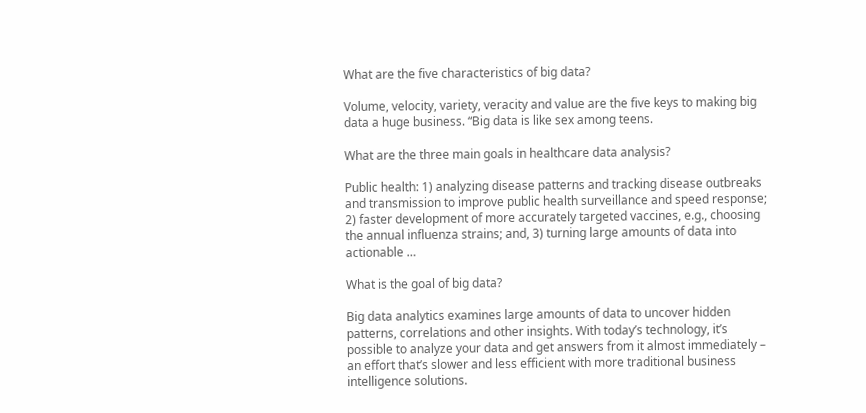What are the five characteristics of big data?

Volume, velocity, variety, veracity and value are the five keys to making big data a huge business. “Big data is like sex among teens.

What are the three main goals in healthcare data analysis?

Public health: 1) analyzing disease patterns and tracking disease outbreaks and transmission to improve public health surveillance and speed response; 2) faster development of more accurately targeted vaccines, e.g., choosing the annual influenza strains; and, 3) turning large amounts of data into actionable …

What is the goal of big data?

Big data analytics examines large amounts of data to uncover hidden patterns, correlations and other insights. With today’s technology, it’s possible to analyze your data and get answers from it almost immediately – an effort that’s slower and less efficient with more traditional business intelligence solutions.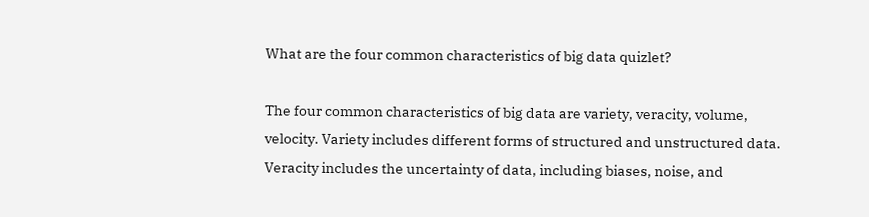What are the four common characteristics of big data quizlet?

The four common characteristics of big data are variety, veracity, volume, velocity. Variety includes different forms of structured and unstructured data. Veracity includes the uncertainty of data, including biases, noise, and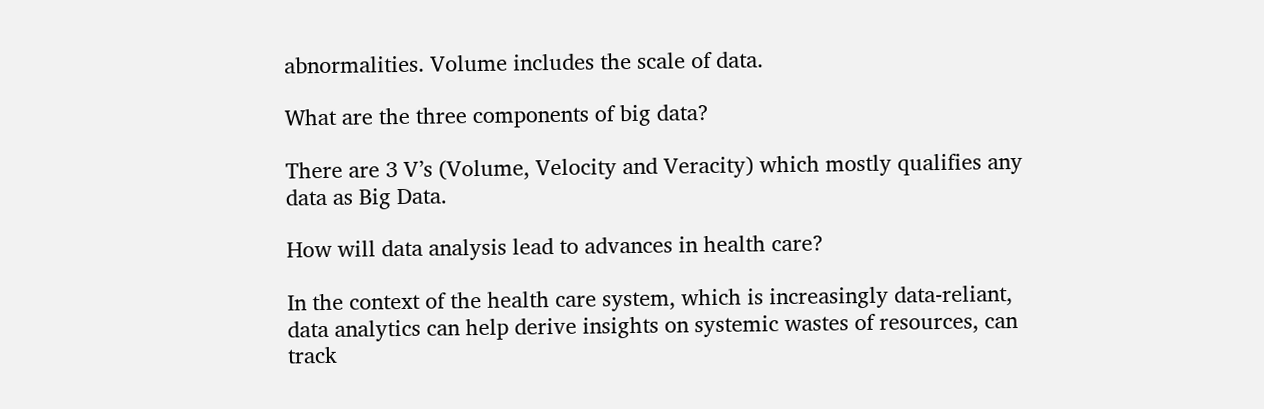abnormalities. Volume includes the scale of data.

What are the three components of big data?

There are 3 V’s (Volume, Velocity and Veracity) which mostly qualifies any data as Big Data.

How will data analysis lead to advances in health care?

In the context of the health care system, which is increasingly data-reliant, data analytics can help derive insights on systemic wastes of resources, can track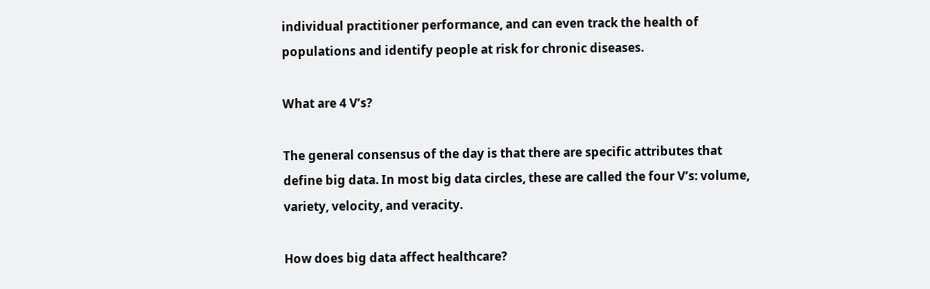individual practitioner performance, and can even track the health of populations and identify people at risk for chronic diseases.

What are 4 V’s?

The general consensus of the day is that there are specific attributes that define big data. In most big data circles, these are called the four V’s: volume, variety, velocity, and veracity.

How does big data affect healthcare?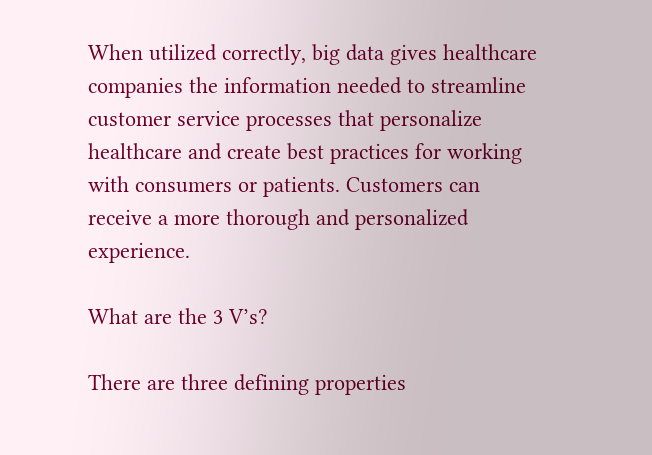When utilized correctly, big data gives healthcare companies the information needed to streamline customer service processes that personalize healthcare and create best practices for working with consumers or patients. Customers can receive a more thorough and personalized experience.

What are the 3 V’s?

There are three defining properties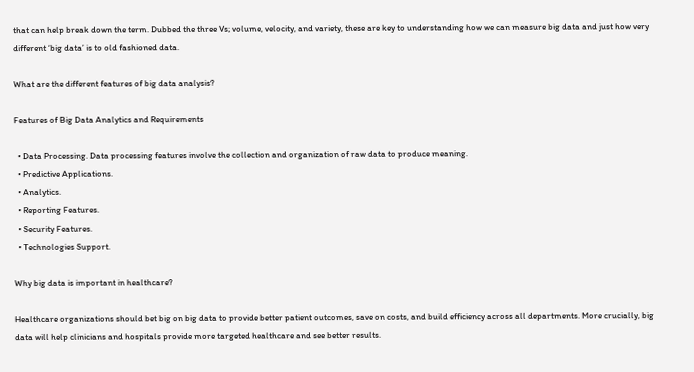that can help break down the term. Dubbed the three Vs; volume, velocity, and variety, these are key to understanding how we can measure big data and just how very different ‘big data’ is to old fashioned data.

What are the different features of big data analysis?

Features of Big Data Analytics and Requirements

  • Data Processing. Data processing features involve the collection and organization of raw data to produce meaning.
  • Predictive Applications.
  • Analytics.
  • Reporting Features.
  • Security Features.
  • Technologies Support.

Why big data is important in healthcare?

Healthcare organizations should bet big on big data to provide better patient outcomes, save on costs, and build efficiency across all departments. More crucially, big data will help clinicians and hospitals provide more targeted healthcare and see better results.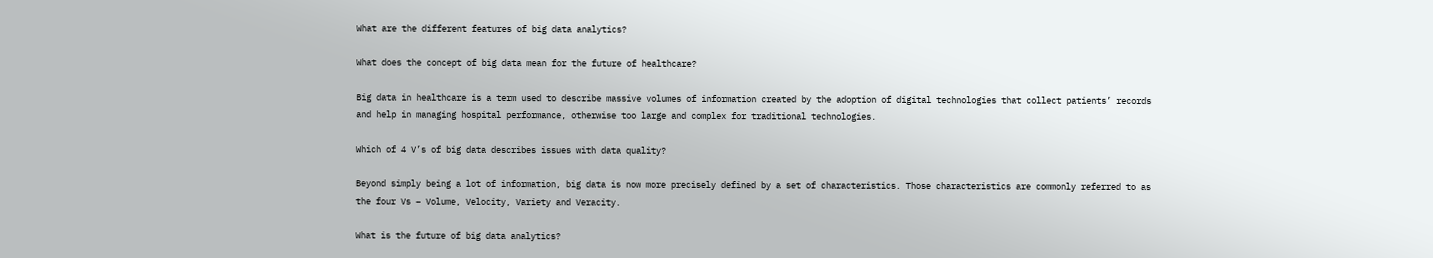What are the different features of big data analytics?

What does the concept of big data mean for the future of healthcare?

Big data in healthcare is a term used to describe massive volumes of information created by the adoption of digital technologies that collect patients’ records and help in managing hospital performance, otherwise too large and complex for traditional technologies.

Which of 4 V’s of big data describes issues with data quality?

Beyond simply being a lot of information, big data is now more precisely defined by a set of characteristics. Those characteristics are commonly referred to as the four Vs – Volume, Velocity, Variety and Veracity.

What is the future of big data analytics?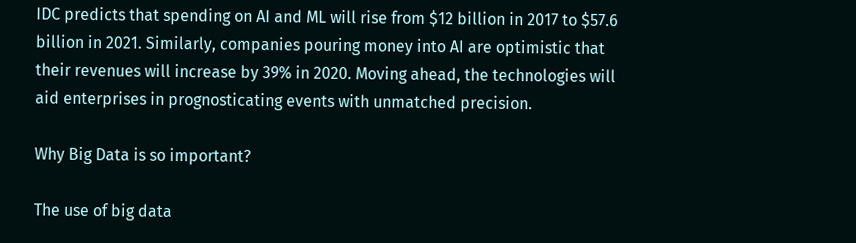IDC predicts that spending on AI and ML will rise from $12 billion in 2017 to $57.6 billion in 2021. Similarly, companies pouring money into AI are optimistic that their revenues will increase by 39% in 2020. Moving ahead, the technologies will aid enterprises in prognosticating events with unmatched precision.

Why Big Data is so important?

The use of big data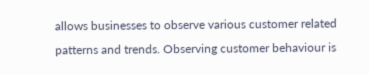allows businesses to observe various customer related patterns and trends. Observing customer behaviour is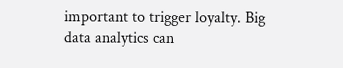important to trigger loyalty. Big data analytics can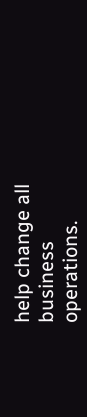help change all business operations.